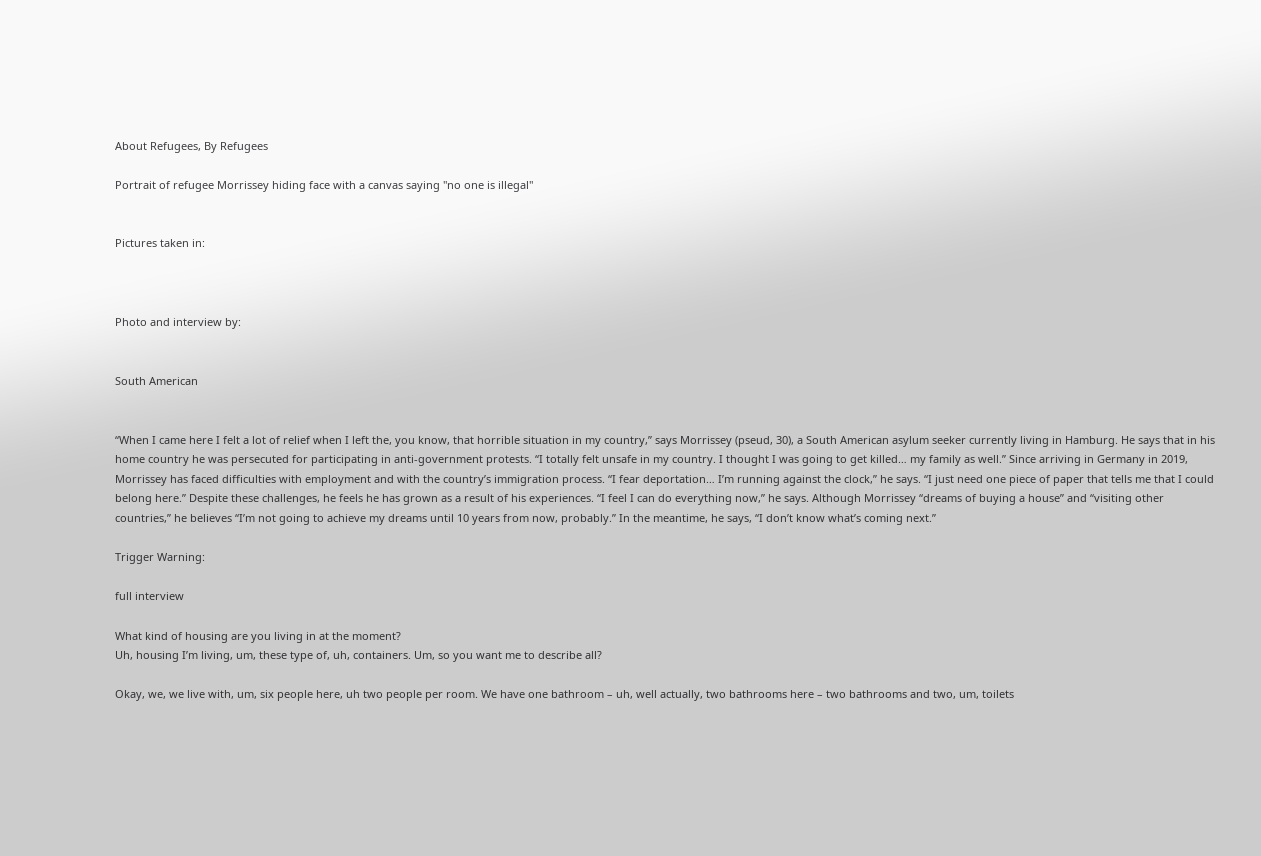About Refugees, By Refugees

Portrait of refugee Morrissey hiding face with a canvas saying "no one is illegal"


Pictures taken in:



Photo and interview by:


South American


“When I came here I felt a lot of relief when I left the, you know, that horrible situation in my country,” says Morrissey (pseud, 30), a South American asylum seeker currently living in Hamburg. He says that in his home country he was persecuted for participating in anti-government protests. “I totally felt unsafe in my country. I thought I was going to get killed… my family as well.” Since arriving in Germany in 2019, Morrissey has faced difficulties with employment and with the country’s immigration process. “I fear deportation… I’m running against the clock,” he says. “I just need one piece of paper that tells me that I could belong here.” Despite these challenges, he feels he has grown as a result of his experiences. “I feel I can do everything now,” he says. Although Morrissey “dreams of buying a house” and “visiting other countries,” he believes “I’m not going to achieve my dreams until 10 years from now, probably.” In the meantime, he says, “I don’t know what’s coming next.”

Trigger Warning:

full interview

What kind of housing are you living in at the moment?
Uh, housing I’m living, um, these type of, uh, containers. Um, so you want me to describe all?

Okay, we, we live with, um, six people here, uh two people per room. We have one bathroom – uh, well actually, two bathrooms here – two bathrooms and two, um, toilets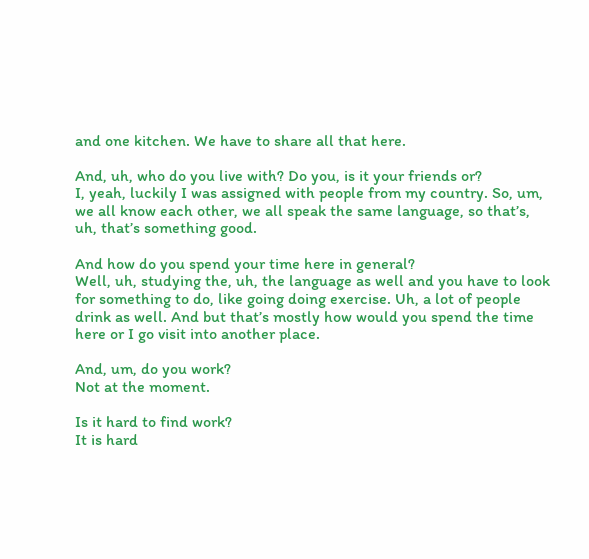and one kitchen. We have to share all that here.

And, uh, who do you live with? Do you, is it your friends or?
I, yeah, luckily I was assigned with people from my country. So, um, we all know each other, we all speak the same language, so that’s, uh, that’s something good.

And how do you spend your time here in general?
Well, uh, studying the, uh, the language as well and you have to look for something to do, like going doing exercise. Uh, a lot of people drink as well. And but that’s mostly how would you spend the time here or I go visit into another place.

And, um, do you work?
Not at the moment.

Is it hard to find work?
It is hard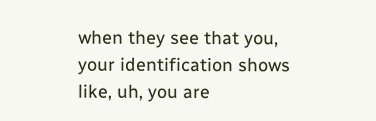when they see that you, your identification shows like, uh, you are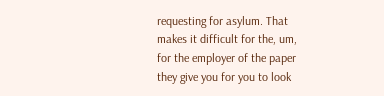requesting for asylum. That makes it difficult for the, um, for the employer of the paper they give you for you to look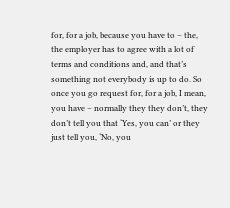for, for a job, because you have to – the, the employer has to agree with a lot of terms and conditions and, and that’s something not everybody is up to do. So once you go request for, for a job, I mean, you have – normally they they don’t, they don’t tell you that ‘Yes, you can’ or they just tell you, ‘No, you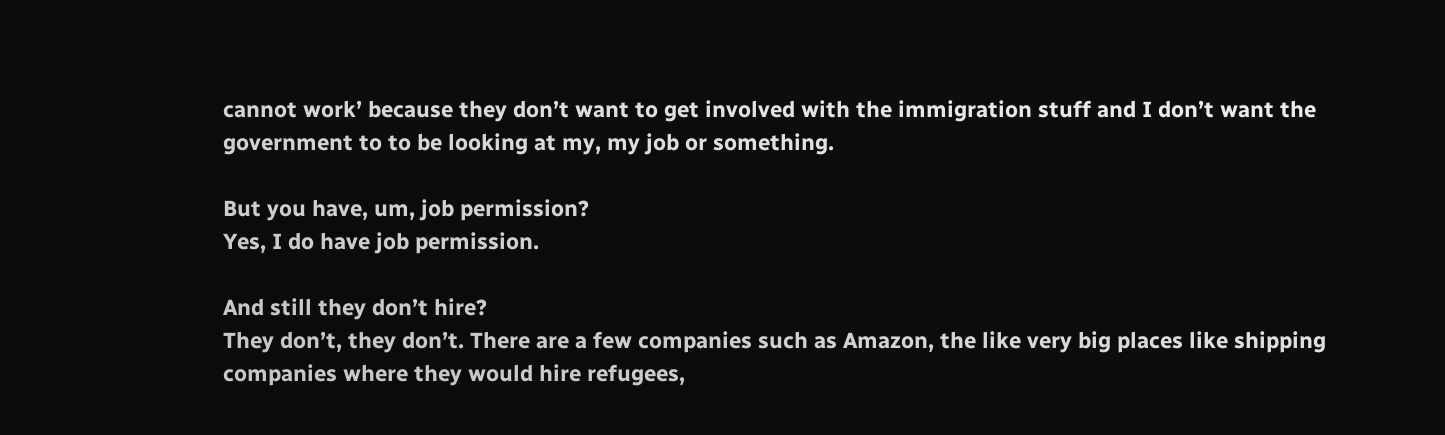cannot work’ because they don’t want to get involved with the immigration stuff and I don’t want the government to to be looking at my, my job or something.

But you have, um, job permission?
Yes, I do have job permission.

And still they don’t hire?
They don’t, they don’t. There are a few companies such as Amazon, the like very big places like shipping companies where they would hire refugees,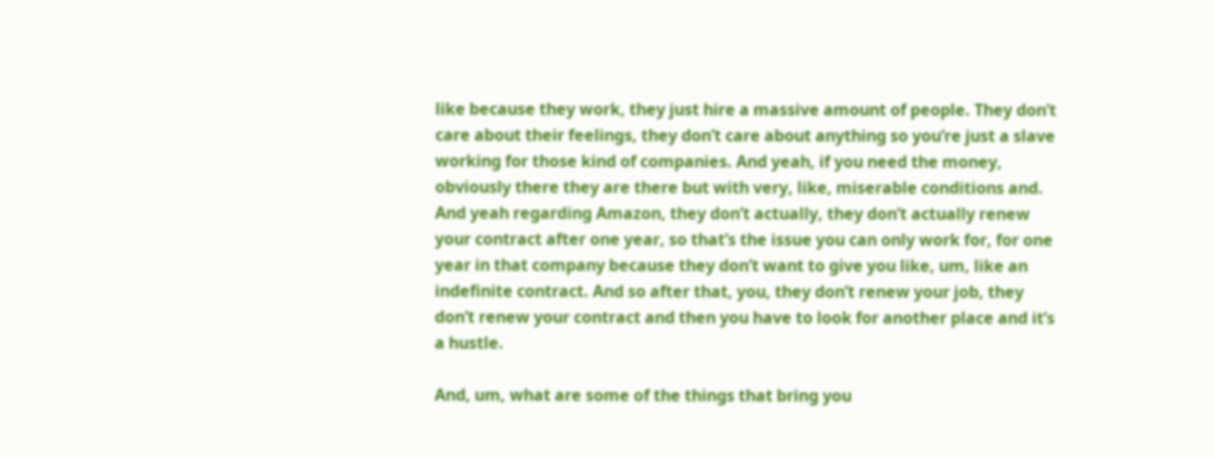like because they work, they just hire a massive amount of people. They don’t care about their feelings, they don’t care about anything so you’re just a slave working for those kind of companies. And yeah, if you need the money, obviously there they are there but with very, like, miserable conditions and. And yeah regarding Amazon, they don’t actually, they don’t actually renew your contract after one year, so that’s the issue you can only work for, for one year in that company because they don’t want to give you like, um, like an indefinite contract. And so after that, you, they don’t renew your job, they don’t renew your contract and then you have to look for another place and it’s a hustle.

And, um, what are some of the things that bring you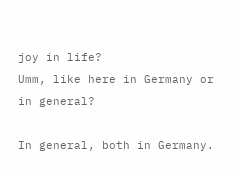joy in life?
Umm, like here in Germany or in general?

In general, both in Germany.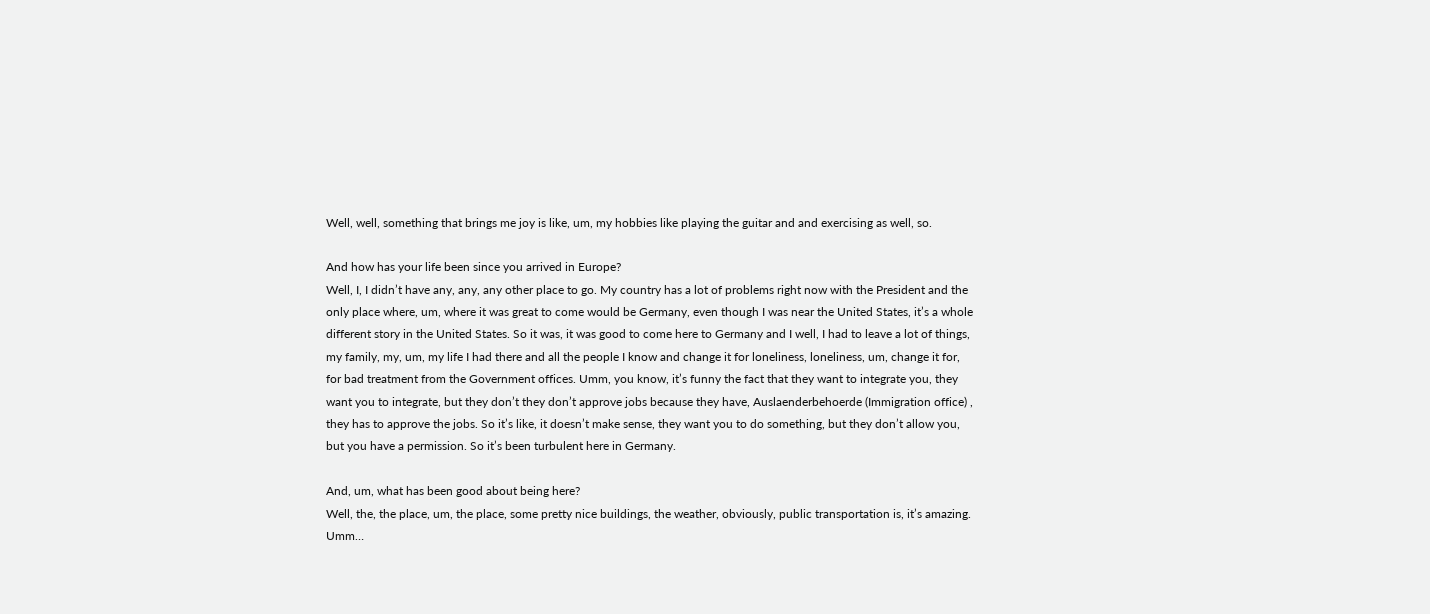Well, well, something that brings me joy is like, um, my hobbies like playing the guitar and and exercising as well, so.

And how has your life been since you arrived in Europe?
Well, I, I didn’t have any, any, any other place to go. My country has a lot of problems right now with the President and the only place where, um, where it was great to come would be Germany, even though I was near the United States, it’s a whole different story in the United States. So it was, it was good to come here to Germany and I well, I had to leave a lot of things, my family, my, um, my life I had there and all the people I know and change it for loneliness, loneliness, um, change it for, for bad treatment from the Government offices. Umm, you know, it’s funny the fact that they want to integrate you, they want you to integrate, but they don’t they don’t approve jobs because they have, Auslaenderbehoerde (Immigration office) , they has to approve the jobs. So it’s like, it doesn’t make sense, they want you to do something, but they don’t allow you, but you have a permission. So it’s been turbulent here in Germany.

And, um, what has been good about being here?
Well, the, the place, um, the place, some pretty nice buildings, the weather, obviously, public transportation is, it’s amazing. Umm…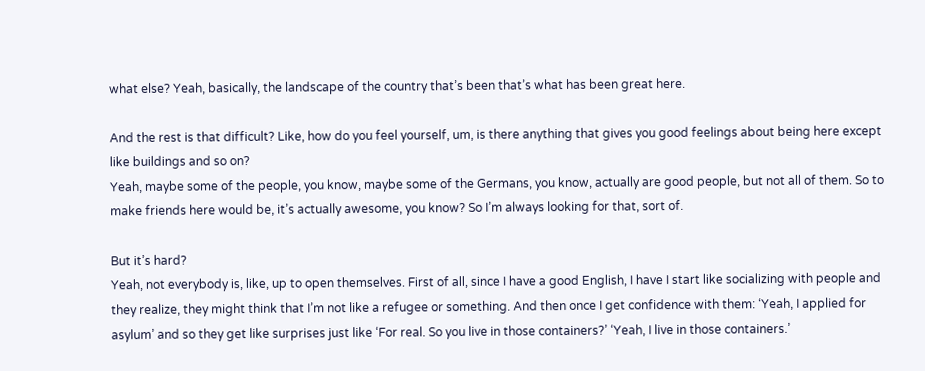what else? Yeah, basically, the landscape of the country that’s been that’s what has been great here.

And the rest is that difficult? Like, how do you feel yourself, um, is there anything that gives you good feelings about being here except like buildings and so on?
Yeah, maybe some of the people, you know, maybe some of the Germans, you know, actually are good people, but not all of them. So to make friends here would be, it’s actually awesome, you know? So I’m always looking for that, sort of.

But it’s hard?
Yeah, not everybody is, like, up to open themselves. First of all, since I have a good English, I have I start like socializing with people and they realize, they might think that I’m not like a refugee or something. And then once I get confidence with them: ‘Yeah, I applied for asylum’ and so they get like surprises just like ‘For real. So you live in those containers?’ ‘Yeah, I live in those containers.’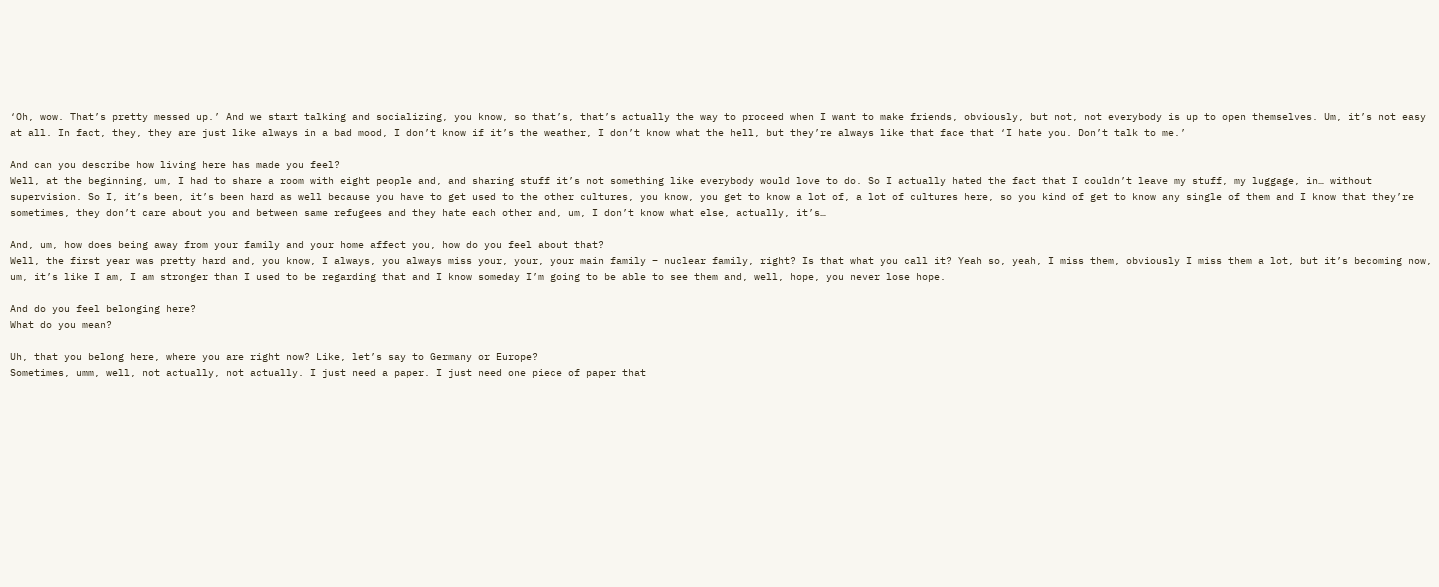‘Oh, wow. That’s pretty messed up.’ And we start talking and socializing, you know, so that’s, that’s actually the way to proceed when I want to make friends, obviously, but not, not everybody is up to open themselves. Um, it’s not easy at all. In fact, they, they are just like always in a bad mood, I don’t know if it’s the weather, I don’t know what the hell, but they’re always like that face that ‘I hate you. Don’t talk to me.’

And can you describe how living here has made you feel?
Well, at the beginning, um, I had to share a room with eight people and, and sharing stuff it’s not something like everybody would love to do. So I actually hated the fact that I couldn’t leave my stuff, my luggage, in… without supervision. So I, it’s been, it’s been hard as well because you have to get used to the other cultures, you know, you get to know a lot of, a lot of cultures here, so you kind of get to know any single of them and I know that they’re sometimes, they don’t care about you and between same refugees and they hate each other and, um, I don’t know what else, actually, it’s…

And, um, how does being away from your family and your home affect you, how do you feel about that?
Well, the first year was pretty hard and, you know, I always, you always miss your, your, your main family – nuclear family, right? Is that what you call it? Yeah so, yeah, I miss them, obviously I miss them a lot, but it’s becoming now, um, it’s like I am, I am stronger than I used to be regarding that and I know someday I’m going to be able to see them and, well, hope, you never lose hope.

And do you feel belonging here?
What do you mean?

Uh, that you belong here, where you are right now? Like, let’s say to Germany or Europe?
Sometimes, umm, well, not actually, not actually. I just need a paper. I just need one piece of paper that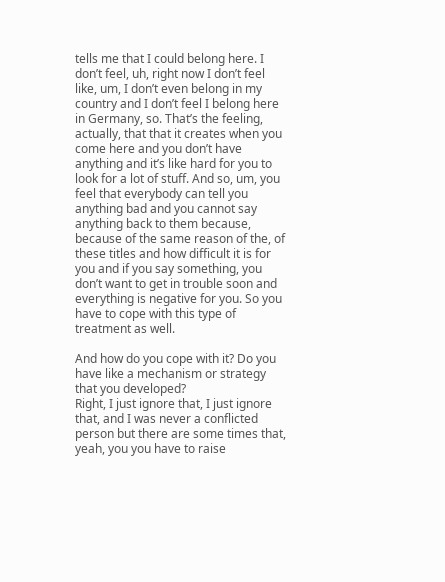tells me that I could belong here. I don’t feel, uh, right now I don’t feel like, um, I don’t even belong in my country and I don’t feel I belong here in Germany, so. That’s the feeling, actually, that that it creates when you come here and you don’t have anything and it’s like hard for you to look for a lot of stuff. And so, um, you feel that everybody can tell you anything bad and you cannot say anything back to them because, because of the same reason of the, of these titles and how difficult it is for you and if you say something, you don’t want to get in trouble soon and everything is negative for you. So you have to cope with this type of treatment as well.

And how do you cope with it? Do you have like a mechanism or strategy that you developed?
Right, I just ignore that, I just ignore that, and I was never a conflicted person but there are some times that, yeah, you you have to raise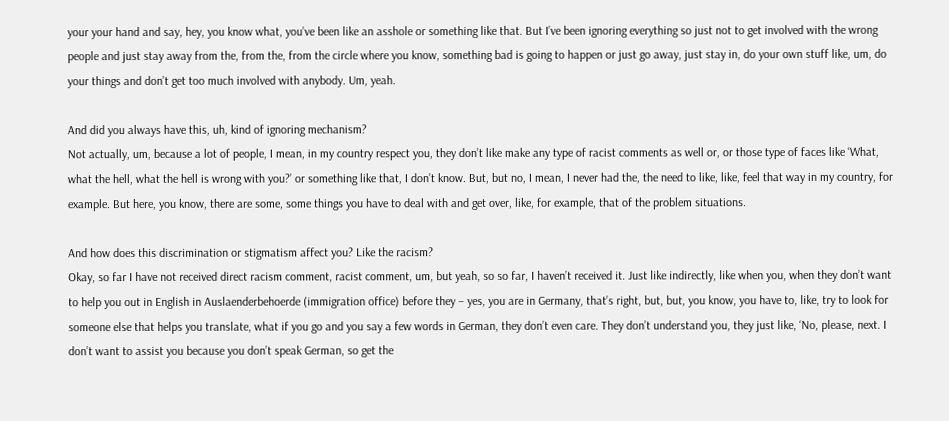your your hand and say, hey, you know what, you’ve been like an asshole or something like that. But I’ve been ignoring everything so just not to get involved with the wrong people and just stay away from the, from the, from the circle where you know, something bad is going to happen or just go away, just stay in, do your own stuff like, um, do your things and don’t get too much involved with anybody. Um, yeah.

And did you always have this, uh, kind of ignoring mechanism?
Not actually, um, because a lot of people, I mean, in my country respect you, they don’t like make any type of racist comments as well or, or those type of faces like ‘What, what the hell, what the hell is wrong with you?’ or something like that, I don’t know. But, but no, I mean, I never had the, the need to like, like, feel that way in my country, for example. But here, you know, there are some, some things you have to deal with and get over, like, for example, that of the problem situations.

And how does this discrimination or stigmatism affect you? Like the racism?
Okay, so far I have not received direct racism comment, racist comment, um, but yeah, so so far, I haven’t received it. Just like indirectly, like when you, when they don’t want to help you out in English in Auslaenderbehoerde (immigration office) before they – yes, you are in Germany, that’s right, but, but, you know, you have to, like, try to look for someone else that helps you translate, what if you go and you say a few words in German, they don’t even care. They don’t understand you, they just like, ‘No, please, next. I don’t want to assist you because you don’t speak German, so get the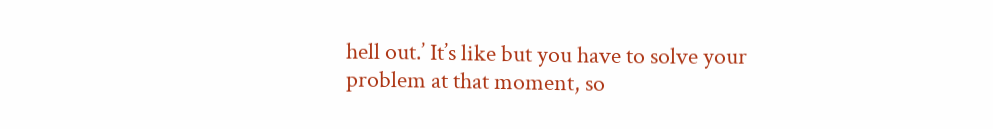hell out.’ It’s like but you have to solve your problem at that moment, so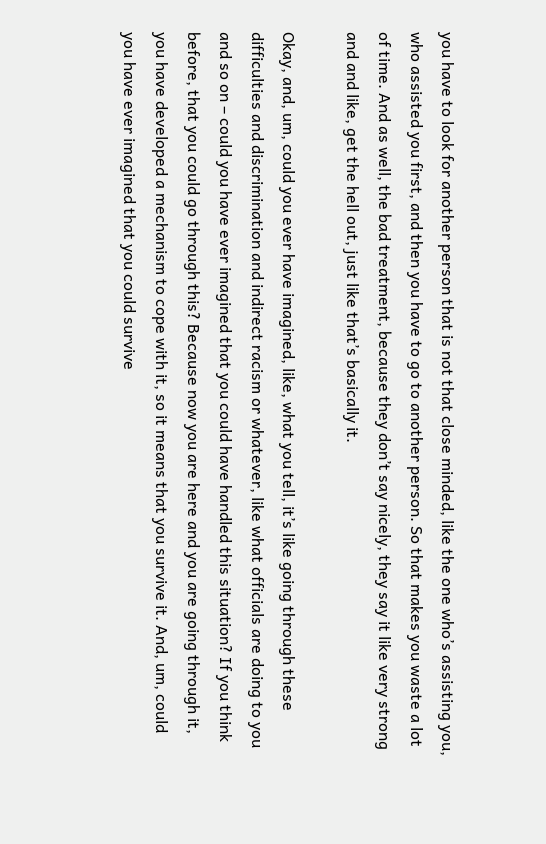you have to look for another person that is not that close minded, like the one who’s assisting you, who assisted you first, and then you have to go to another person. So that makes you waste a lot of time. And as well, the bad treatment, because they don’t say nicely, they say it like very strong and and like, get the hell out, just like that’s basically it.

Okay, and, um, could you ever have imagined, like, what you tell, it’s like going through these difficulties and discrimination and indirect racism or whatever, like what officials are doing to you and so on – could you have ever imagined that you could have handled this situation? If you think before, that you could go through this? Because now you are here and you are going through it, you have developed a mechanism to cope with it, so it means that you survive it. And, um, could you have ever imagined that you could survive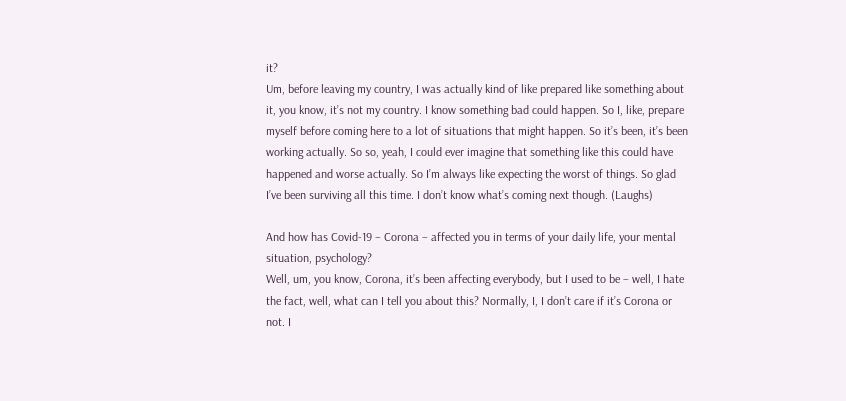it?
Um, before leaving my country, I was actually kind of like prepared like something about it, you know, it’s not my country. I know something bad could happen. So I, like, prepare myself before coming here to a lot of situations that might happen. So it’s been, it’s been working actually. So so, yeah, I could ever imagine that something like this could have happened and worse actually. So I’m always like expecting the worst of things. So glad I’ve been surviving all this time. I don’t know what’s coming next though. (Laughs)

And how has Covid-19 – Corona – affected you in terms of your daily life, your mental situation, psychology?
Well, um, you know, Corona, it’s been affecting everybody, but I used to be – well, I hate the fact, well, what can I tell you about this? Normally, I, I don’t care if it’s Corona or not. I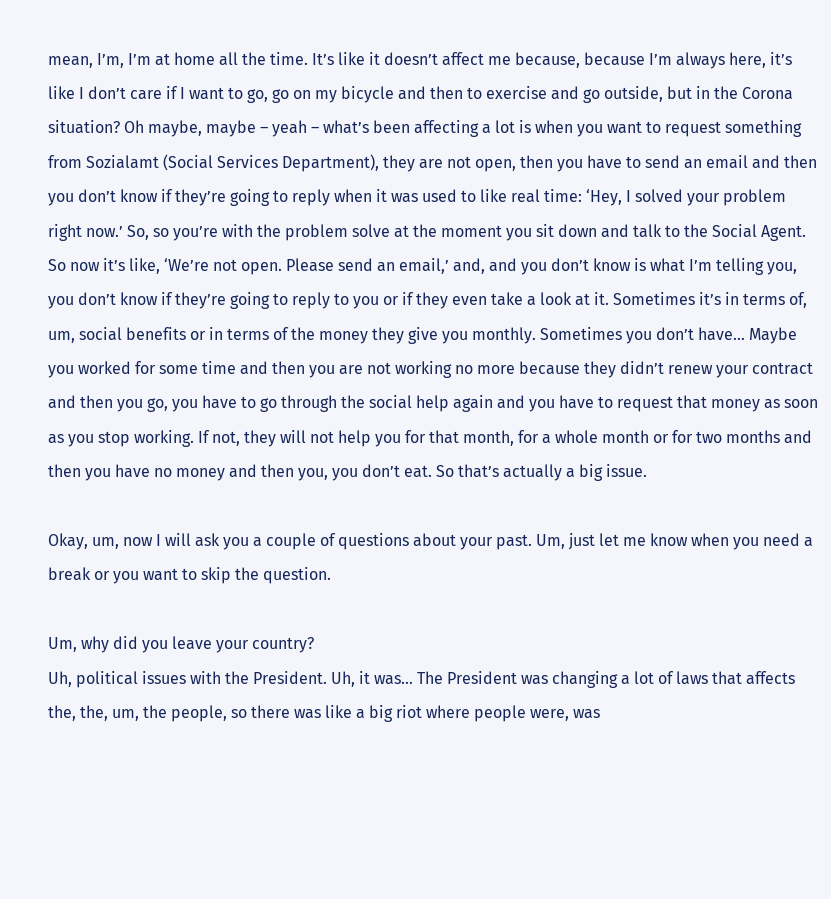mean, I’m, I’m at home all the time. It’s like it doesn’t affect me because, because I’m always here, it’s like I don’t care if I want to go, go on my bicycle and then to exercise and go outside, but in the Corona situation? Oh maybe, maybe – yeah – what’s been affecting a lot is when you want to request something from Sozialamt (Social Services Department), they are not open, then you have to send an email and then you don’t know if they’re going to reply when it was used to like real time: ‘Hey, I solved your problem right now.’ So, so you’re with the problem solve at the moment you sit down and talk to the Social Agent. So now it’s like, ‘We’re not open. Please send an email,’ and, and you don’t know is what I’m telling you, you don’t know if they’re going to reply to you or if they even take a look at it. Sometimes it’s in terms of, um, social benefits or in terms of the money they give you monthly. Sometimes you don’t have… Maybe you worked for some time and then you are not working no more because they didn’t renew your contract and then you go, you have to go through the social help again and you have to request that money as soon as you stop working. If not, they will not help you for that month, for a whole month or for two months and then you have no money and then you, you don’t eat. So that’s actually a big issue.

Okay, um, now I will ask you a couple of questions about your past. Um, just let me know when you need a break or you want to skip the question.

Um, why did you leave your country?
Uh, political issues with the President. Uh, it was… The President was changing a lot of laws that affects the, the, um, the people, so there was like a big riot where people were, was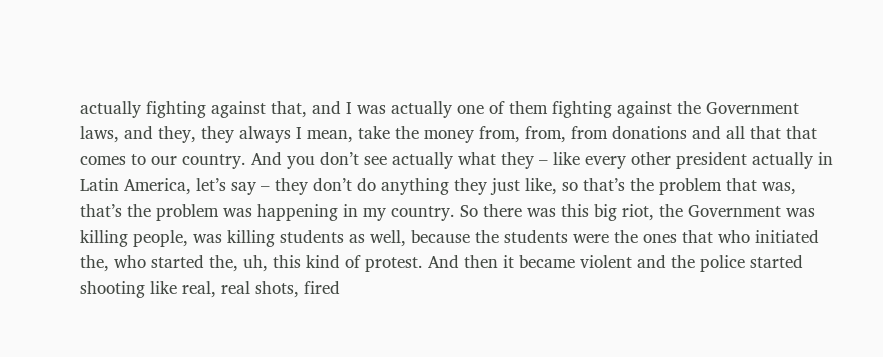actually fighting against that, and I was actually one of them fighting against the Government laws, and they, they always I mean, take the money from, from, from donations and all that that comes to our country. And you don’t see actually what they – like every other president actually in Latin America, let’s say – they don’t do anything they just like, so that’s the problem that was, that’s the problem was happening in my country. So there was this big riot, the Government was killing people, was killing students as well, because the students were the ones that who initiated the, who started the, uh, this kind of protest. And then it became violent and the police started shooting like real, real shots, fired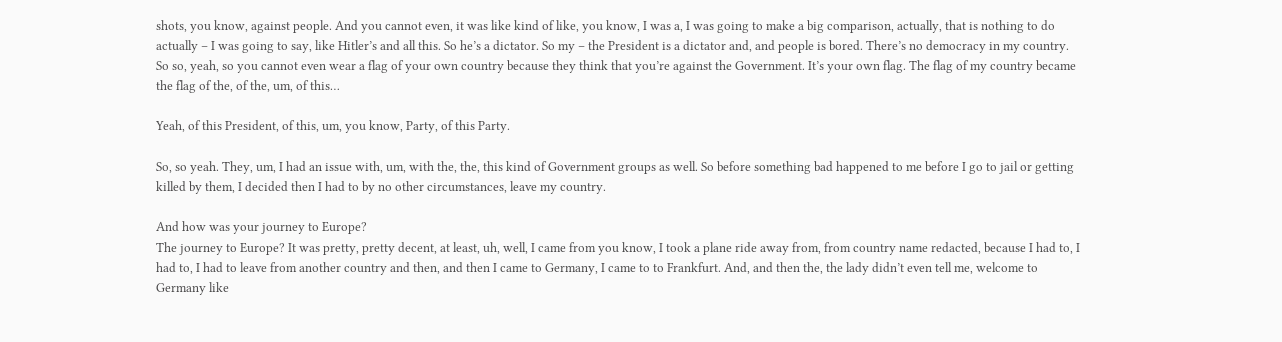shots, you know, against people. And you cannot even, it was like kind of like, you know, I was a, I was going to make a big comparison, actually, that is nothing to do actually – I was going to say, like Hitler’s and all this. So he’s a dictator. So my – the President is a dictator and, and people is bored. There’s no democracy in my country. So so, yeah, so you cannot even wear a flag of your own country because they think that you’re against the Government. It’s your own flag. The flag of my country became the flag of the, of the, um, of this…

Yeah, of this President, of this, um, you know, Party, of this Party.

So, so yeah. They, um, I had an issue with, um, with the, the, this kind of Government groups as well. So before something bad happened to me before I go to jail or getting killed by them, I decided then I had to by no other circumstances, leave my country.

And how was your journey to Europe?
The journey to Europe? It was pretty, pretty decent, at least, uh, well, I came from you know, I took a plane ride away from, from country name redacted, because I had to, I had to, I had to leave from another country and then, and then I came to Germany, I came to to Frankfurt. And, and then the, the lady didn’t even tell me, welcome to Germany like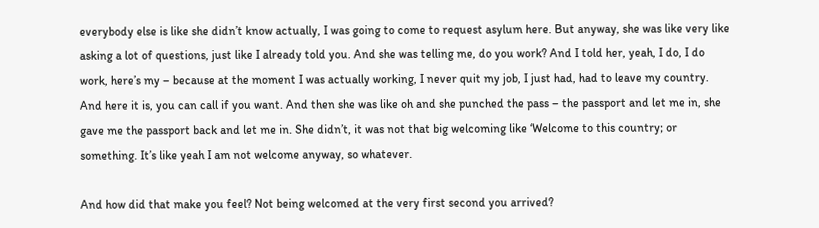everybody else is like she didn’t know actually, I was going to come to request asylum here. But anyway, she was like very like asking a lot of questions, just like I already told you. And she was telling me, do you work? And I told her, yeah, I do, I do work, here’s my – because at the moment I was actually working, I never quit my job, I just had, had to leave my country. And here it is, you can call if you want. And then she was like oh and she punched the pass – the passport and let me in, she gave me the passport back and let me in. She didn’t, it was not that big welcoming like ‘Welcome to this country; or something. It’s like yeah I am not welcome anyway, so whatever.

And how did that make you feel? Not being welcomed at the very first second you arrived?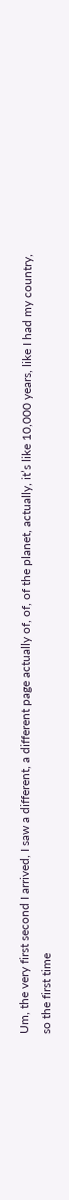Um, the very first second I arrived, I saw a different, a different page actually of, of, of the planet, actually, it’s like 10,000 years, like I had my country, so the first time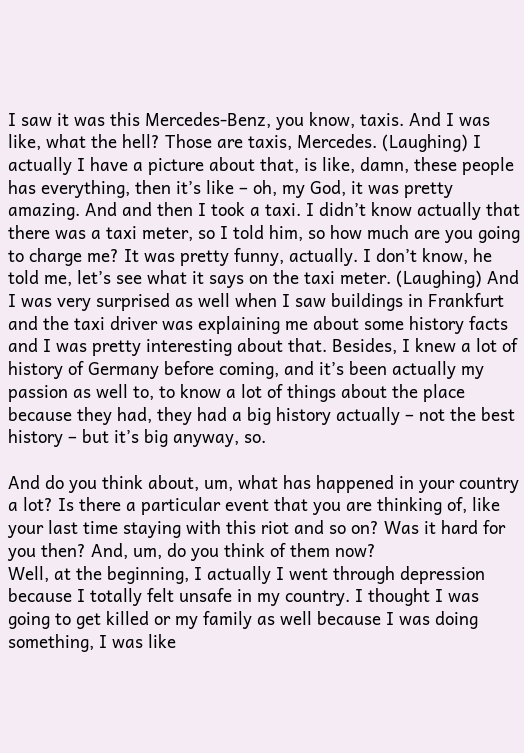I saw it was this Mercedes-Benz, you know, taxis. And I was like, what the hell? Those are taxis, Mercedes. (Laughing) I actually I have a picture about that, is like, damn, these people has everything, then it’s like – oh, my God, it was pretty amazing. And and then I took a taxi. I didn’t know actually that there was a taxi meter, so I told him, so how much are you going to charge me? It was pretty funny, actually. I don’t know, he told me, let’s see what it says on the taxi meter. (Laughing) And I was very surprised as well when I saw buildings in Frankfurt and the taxi driver was explaining me about some history facts and I was pretty interesting about that. Besides, I knew a lot of history of Germany before coming, and it’s been actually my passion as well to, to know a lot of things about the place because they had, they had a big history actually – not the best history – but it’s big anyway, so.

And do you think about, um, what has happened in your country a lot? Is there a particular event that you are thinking of, like your last time staying with this riot and so on? Was it hard for you then? And, um, do you think of them now?
Well, at the beginning, I actually I went through depression because I totally felt unsafe in my country. I thought I was going to get killed or my family as well because I was doing something, I was like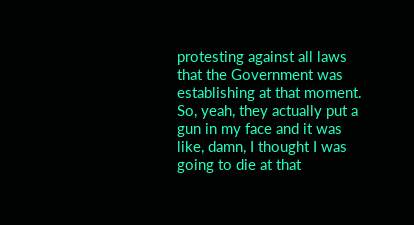protesting against all laws that the Government was establishing at that moment. So, yeah, they actually put a gun in my face and it was like, damn, I thought I was going to die at that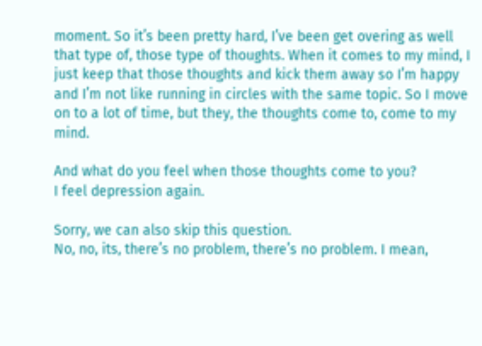moment. So it’s been pretty hard, I’ve been get overing as well that type of, those type of thoughts. When it comes to my mind, I just keep that those thoughts and kick them away so I’m happy and I’m not like running in circles with the same topic. So I move on to a lot of time, but they, the thoughts come to, come to my mind.

And what do you feel when those thoughts come to you?
I feel depression again.

Sorry, we can also skip this question.
No, no, its, there’s no problem, there’s no problem. I mean,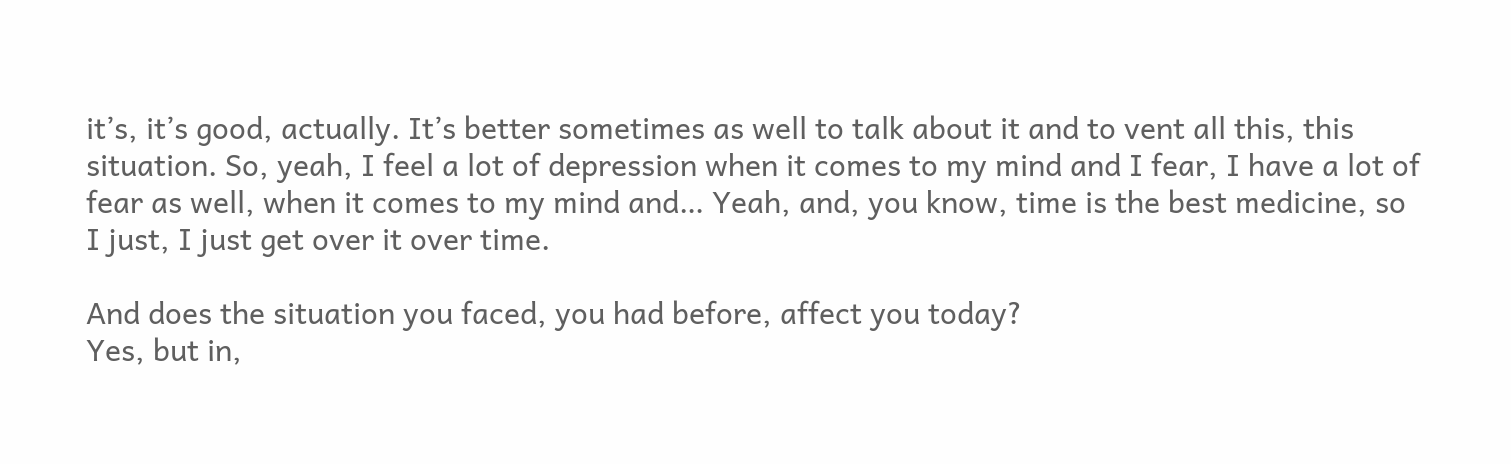it’s, it’s good, actually. It’s better sometimes as well to talk about it and to vent all this, this situation. So, yeah, I feel a lot of depression when it comes to my mind and I fear, I have a lot of fear as well, when it comes to my mind and… Yeah, and, you know, time is the best medicine, so I just, I just get over it over time.

And does the situation you faced, you had before, affect you today?
Yes, but in,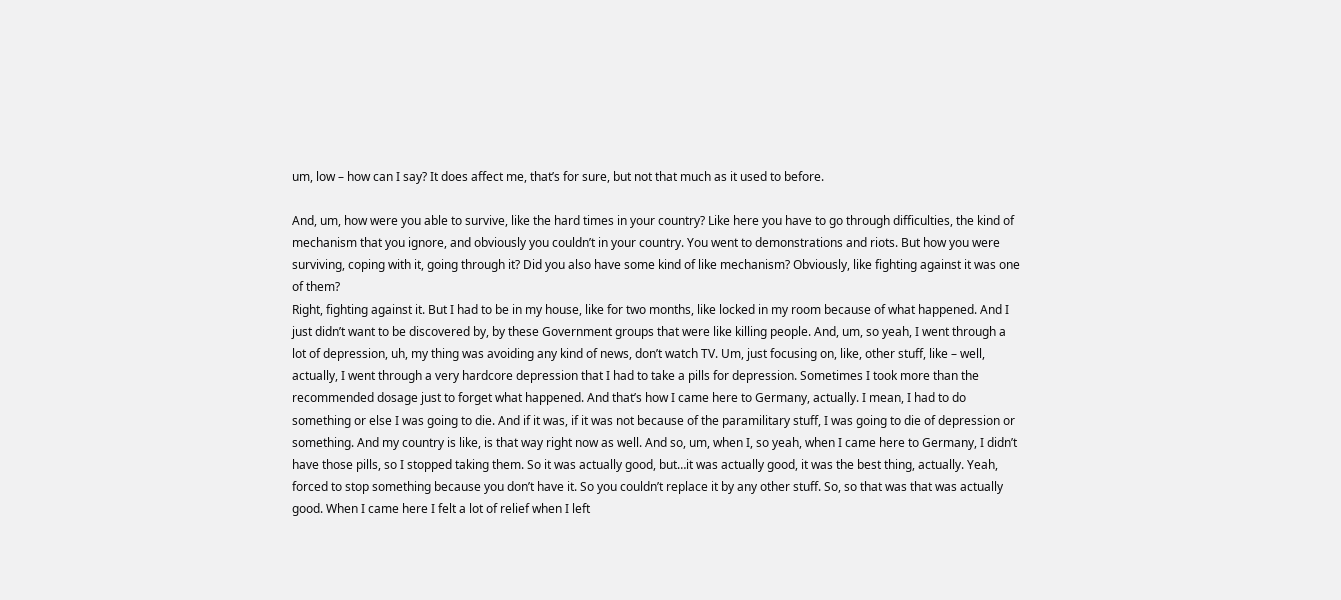um, low – how can I say? It does affect me, that’s for sure, but not that much as it used to before.

And, um, how were you able to survive, like the hard times in your country? Like here you have to go through difficulties, the kind of mechanism that you ignore, and obviously you couldn’t in your country. You went to demonstrations and riots. But how you were surviving, coping with it, going through it? Did you also have some kind of like mechanism? Obviously, like fighting against it was one of them?
Right, fighting against it. But I had to be in my house, like for two months, like locked in my room because of what happened. And I just didn’t want to be discovered by, by these Government groups that were like killing people. And, um, so yeah, I went through a lot of depression, uh, my thing was avoiding any kind of news, don’t watch TV. Um, just focusing on, like, other stuff, like – well, actually, I went through a very hardcore depression that I had to take a pills for depression. Sometimes I took more than the recommended dosage just to forget what happened. And that’s how I came here to Germany, actually. I mean, I had to do something or else I was going to die. And if it was, if it was not because of the paramilitary stuff, I was going to die of depression or something. And my country is like, is that way right now as well. And so, um, when I, so yeah, when I came here to Germany, I didn’t have those pills, so I stopped taking them. So it was actually good, but…it was actually good, it was the best thing, actually. Yeah, forced to stop something because you don’t have it. So you couldn’t replace it by any other stuff. So, so that was that was actually good. When I came here I felt a lot of relief when I left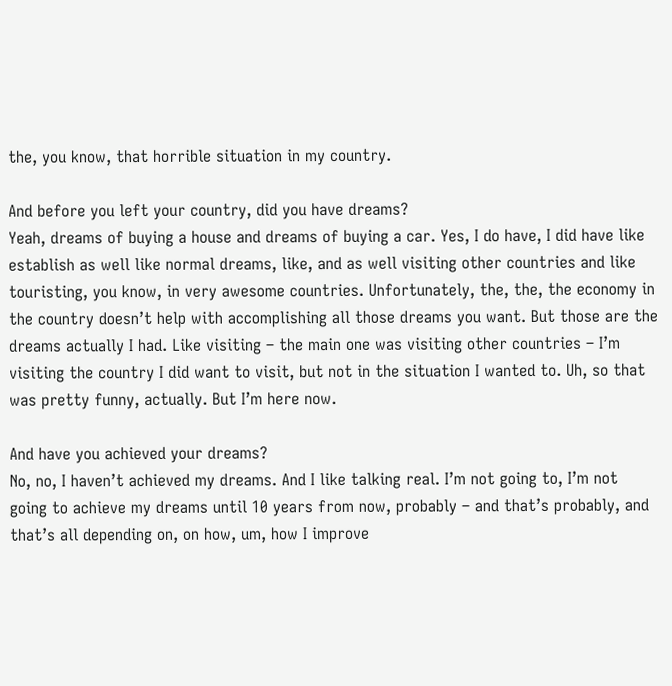the, you know, that horrible situation in my country.

And before you left your country, did you have dreams?
Yeah, dreams of buying a house and dreams of buying a car. Yes, I do have, I did have like establish as well like normal dreams, like, and as well visiting other countries and like touristing, you know, in very awesome countries. Unfortunately, the, the, the economy in the country doesn’t help with accomplishing all those dreams you want. But those are the dreams actually I had. Like visiting – the main one was visiting other countries – I’m visiting the country I did want to visit, but not in the situation I wanted to. Uh, so that was pretty funny, actually. But I’m here now.

And have you achieved your dreams?
No, no, I haven’t achieved my dreams. And I like talking real. I’m not going to, I’m not going to achieve my dreams until 10 years from now, probably – and that’s probably, and that’s all depending on, on how, um, how I improve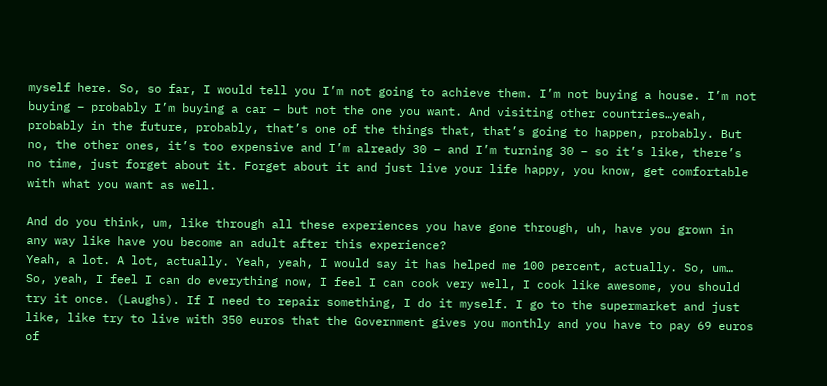myself here. So, so far, I would tell you I’m not going to achieve them. I’m not buying a house. I’m not buying – probably I’m buying a car – but not the one you want. And visiting other countries…yeah, probably in the future, probably, that’s one of the things that, that’s going to happen, probably. But no, the other ones, it’s too expensive and I’m already 30 – and I’m turning 30 – so it’s like, there’s no time, just forget about it. Forget about it and just live your life happy, you know, get comfortable with what you want as well.

And do you think, um, like through all these experiences you have gone through, uh, have you grown in any way like have you become an adult after this experience?
Yeah, a lot. A lot, actually. Yeah, yeah, I would say it has helped me 100 percent, actually. So, um… So, yeah, I feel I can do everything now, I feel I can cook very well, I cook like awesome, you should try it once. (Laughs). If I need to repair something, I do it myself. I go to the supermarket and just like, like try to live with 350 euros that the Government gives you monthly and you have to pay 69 euros of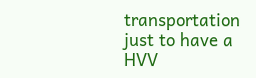transportation just to have a HVV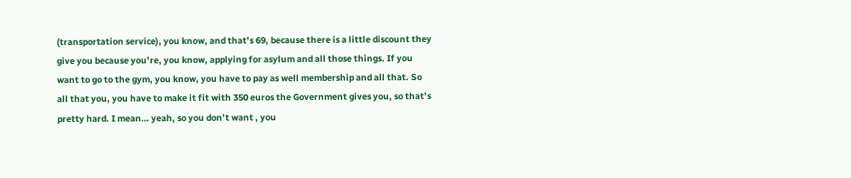(transportation service), you know, and that’s 69, because there is a little discount they give you because you’re, you know, applying for asylum and all those things. If you want to go to the gym, you know, you have to pay as well membership and all that. So all that you, you have to make it fit with 350 euros the Government gives you, so that’s pretty hard. I mean… yeah, so you don’t want , you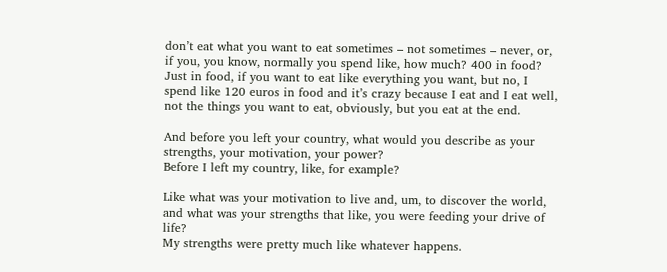don’t eat what you want to eat sometimes – not sometimes – never, or, if you, you know, normally you spend like, how much? 400 in food? Just in food, if you want to eat like everything you want, but no, I spend like 120 euros in food and it’s crazy because I eat and I eat well, not the things you want to eat, obviously, but you eat at the end.

And before you left your country, what would you describe as your strengths, your motivation, your power?
Before I left my country, like, for example?

Like what was your motivation to live and, um, to discover the world, and what was your strengths that like, you were feeding your drive of life?
My strengths were pretty much like whatever happens.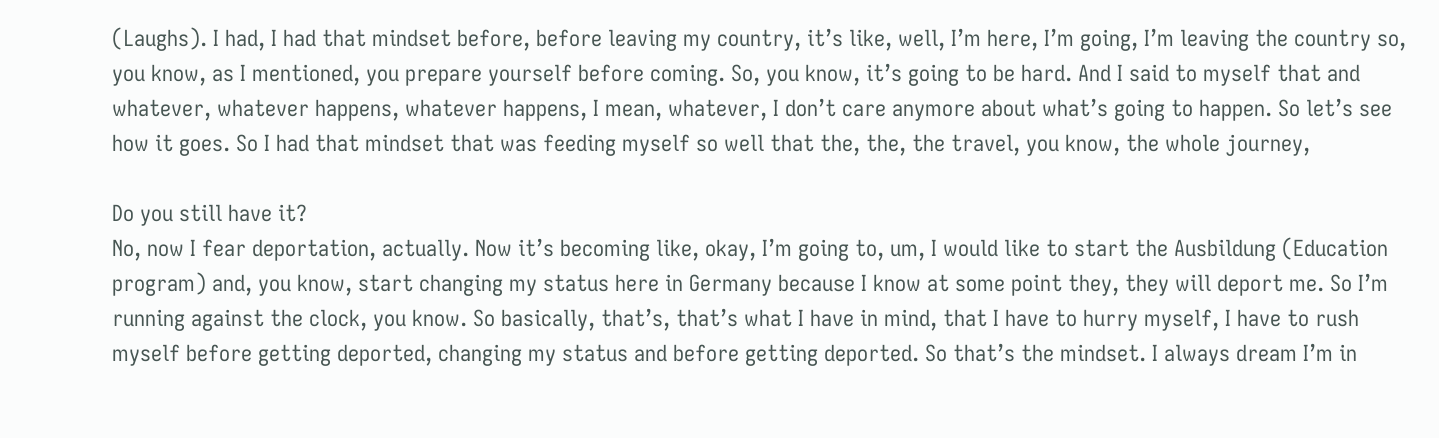(Laughs). I had, I had that mindset before, before leaving my country, it’s like, well, I’m here, I’m going, I’m leaving the country so, you know, as I mentioned, you prepare yourself before coming. So, you know, it’s going to be hard. And I said to myself that and whatever, whatever happens, whatever happens, I mean, whatever, I don’t care anymore about what’s going to happen. So let’s see how it goes. So I had that mindset that was feeding myself so well that the, the, the travel, you know, the whole journey,

Do you still have it?
No, now I fear deportation, actually. Now it’s becoming like, okay, I’m going to, um, I would like to start the Ausbildung (Education program) and, you know, start changing my status here in Germany because I know at some point they, they will deport me. So I’m running against the clock, you know. So basically, that’s, that’s what I have in mind, that I have to hurry myself, I have to rush myself before getting deported, changing my status and before getting deported. So that’s the mindset. I always dream I’m in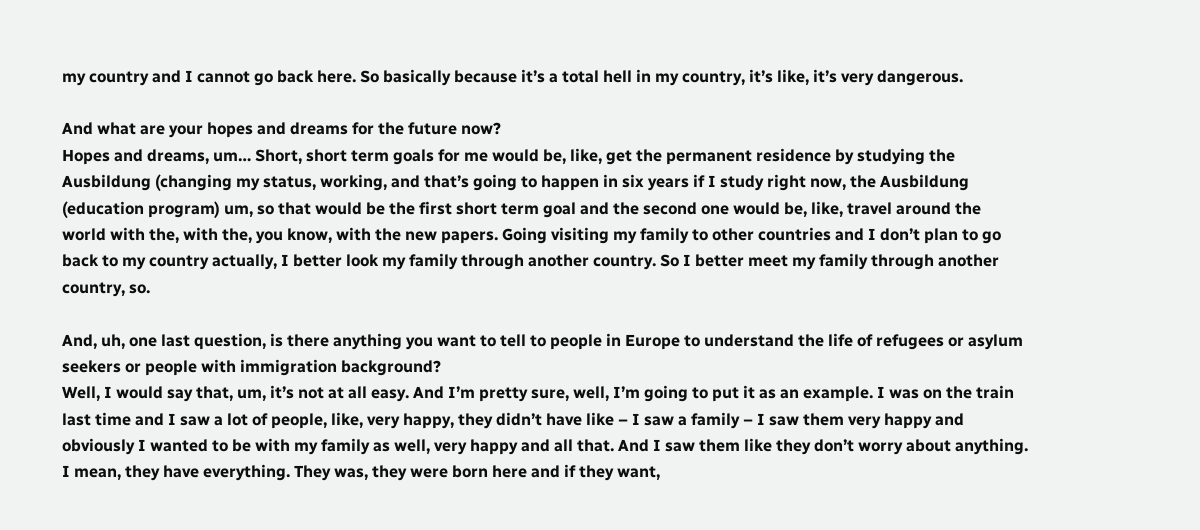my country and I cannot go back here. So basically because it’s a total hell in my country, it’s like, it’s very dangerous.

And what are your hopes and dreams for the future now?
Hopes and dreams, um… Short, short term goals for me would be, like, get the permanent residence by studying the Ausbildung (changing my status, working, and that’s going to happen in six years if I study right now, the Ausbildung (education program) um, so that would be the first short term goal and the second one would be, like, travel around the world with the, with the, you know, with the new papers. Going visiting my family to other countries and I don’t plan to go back to my country actually, I better look my family through another country. So I better meet my family through another country, so.

And, uh, one last question, is there anything you want to tell to people in Europe to understand the life of refugees or asylum seekers or people with immigration background?
Well, I would say that, um, it’s not at all easy. And I’m pretty sure, well, I’m going to put it as an example. I was on the train last time and I saw a lot of people, like, very happy, they didn’t have like – I saw a family – I saw them very happy and obviously I wanted to be with my family as well, very happy and all that. And I saw them like they don’t worry about anything. I mean, they have everything. They was, they were born here and if they want,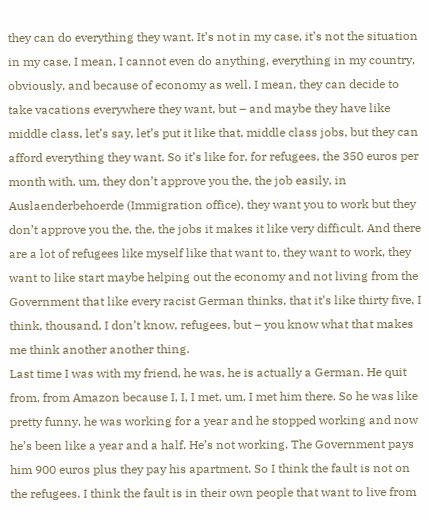they can do everything they want. It’s not in my case, it’s not the situation in my case, I mean, I cannot even do anything, everything in my country, obviously, and because of economy as well. I mean, they can decide to take vacations everywhere they want, but – and maybe they have like middle class, let’s say, let’s put it like that, middle class jobs, but they can afford everything they want. So it’s like for, for refugees, the 350 euros per month with, um, they don’t approve you the, the job easily, in Auslaenderbehoerde (Immigration office), they want you to work but they don’t approve you the, the, the jobs it makes it like very difficult. And there are a lot of refugees like myself like that want to, they want to work, they want to like start maybe helping out the economy and not living from the Government that like every racist German thinks, that it’s like thirty five, I think, thousand, I don’t know, refugees, but – you know what that makes me think another another thing.
Last time I was with my friend, he was, he is actually a German. He quit from, from Amazon because I, I, I met, um, I met him there. So he was like pretty funny, he was working for a year and he stopped working and now he’s been like a year and a half. He’s not working. The Government pays him 900 euros plus they pay his apartment. So I think the fault is not on the refugees. I think the fault is in their own people that want to live from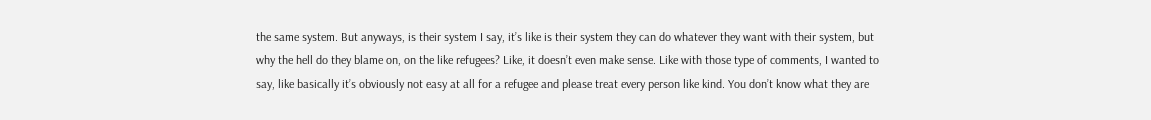the same system. But anyways, is their system I say, it’s like is their system they can do whatever they want with their system, but why the hell do they blame on, on the like refugees? Like, it doesn’t even make sense. Like with those type of comments, I wanted to say, like basically it’s obviously not easy at all for a refugee and please treat every person like kind. You don’t know what they are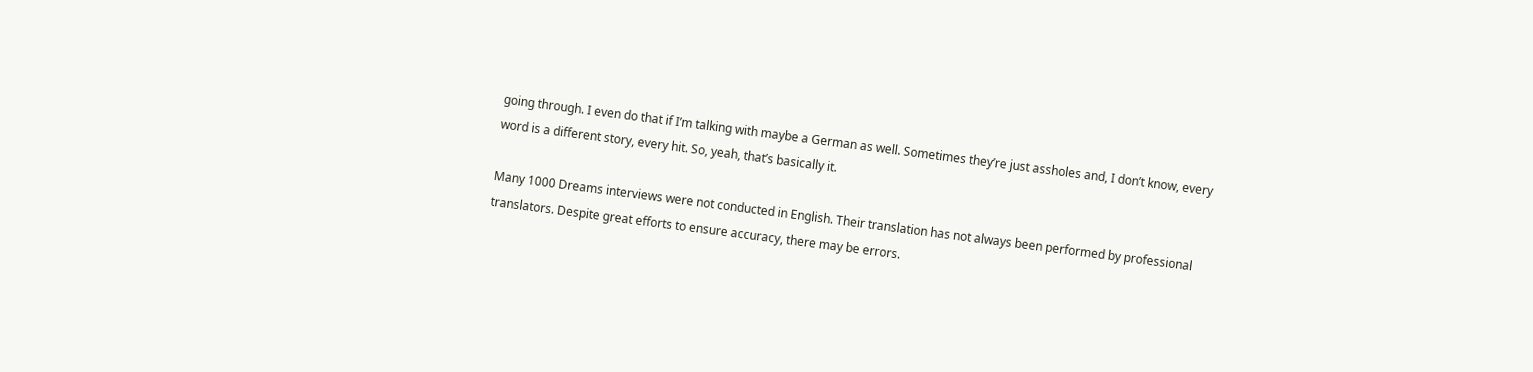going through. I even do that if I’m talking with maybe a German as well. Sometimes they’re just assholes and, I don’t know, every word is a different story, every hit. So, yeah, that’s basically it.

Many 1000 Dreams interviews were not conducted in English. Their translation has not always been performed by professional translators. Despite great efforts to ensure accuracy, there may be errors.